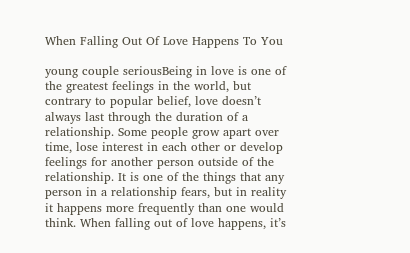When Falling Out Of Love Happens To You

young couple seriousBeing in love is one of the greatest feelings in the world, but contrary to popular belief, love doesn’t always last through the duration of a relationship. Some people grow apart over time, lose interest in each other or develop feelings for another person outside of the relationship. It is one of the things that any person in a relationship fears, but in reality it happens more frequently than one would think. When falling out of love happens, it’s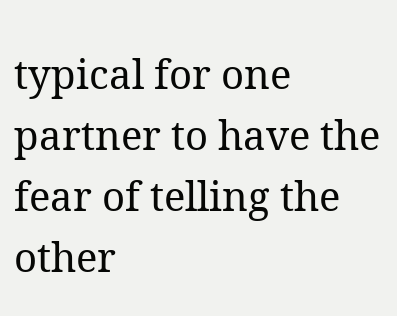typical for one partner to have the fear of telling the other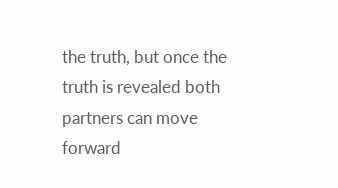the truth, but once the truth is revealed both partners can move forward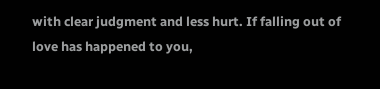with clear judgment and less hurt. If falling out of love has happened to you,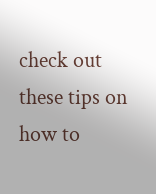check out these tips on how to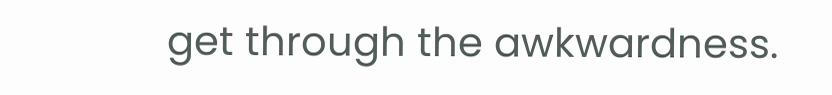get through the awkwardness.